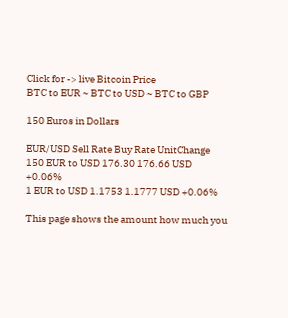Click for -> live Bitcoin Price
BTC to EUR ~ BTC to USD ~ BTC to GBP

150 Euros in Dollars

EUR/USD Sell Rate Buy Rate UnitChange
150 EUR to USD 176.30 176.66 USD +0.06%
1 EUR to USD 1.1753 1.1777 USD +0.06%

This page shows the amount how much you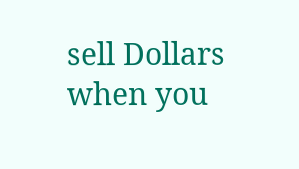sell Dollars when you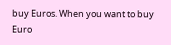buy Euros. When you want to buy Euro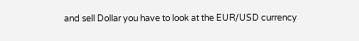and sell Dollar you have to look at the EUR/USD currency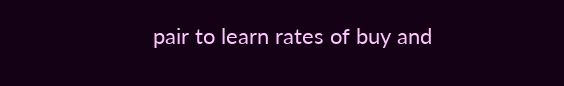pair to learn rates of buy and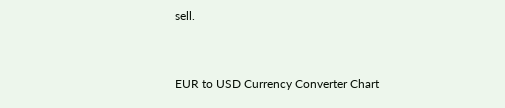sell.


EUR to USD Currency Converter Chart